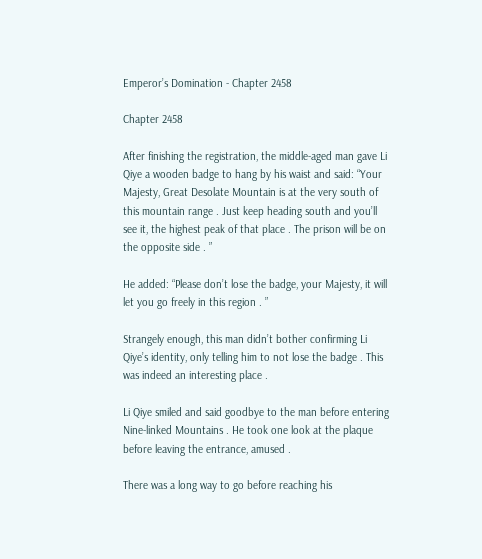Emperor’s Domination - Chapter 2458

Chapter 2458

After finishing the registration, the middle-aged man gave Li Qiye a wooden badge to hang by his waist and said: “Your Majesty, Great Desolate Mountain is at the very south of this mountain range . Just keep heading south and you’ll see it, the highest peak of that place . The prison will be on the opposite side . ”

He added: “Please don’t lose the badge, your Majesty, it will let you go freely in this region . ”

Strangely enough, this man didn’t bother confirming Li Qiye’s identity, only telling him to not lose the badge . This was indeed an interesting place .

Li Qiye smiled and said goodbye to the man before entering Nine-linked Mountains . He took one look at the plaque before leaving the entrance, amused .

There was a long way to go before reaching his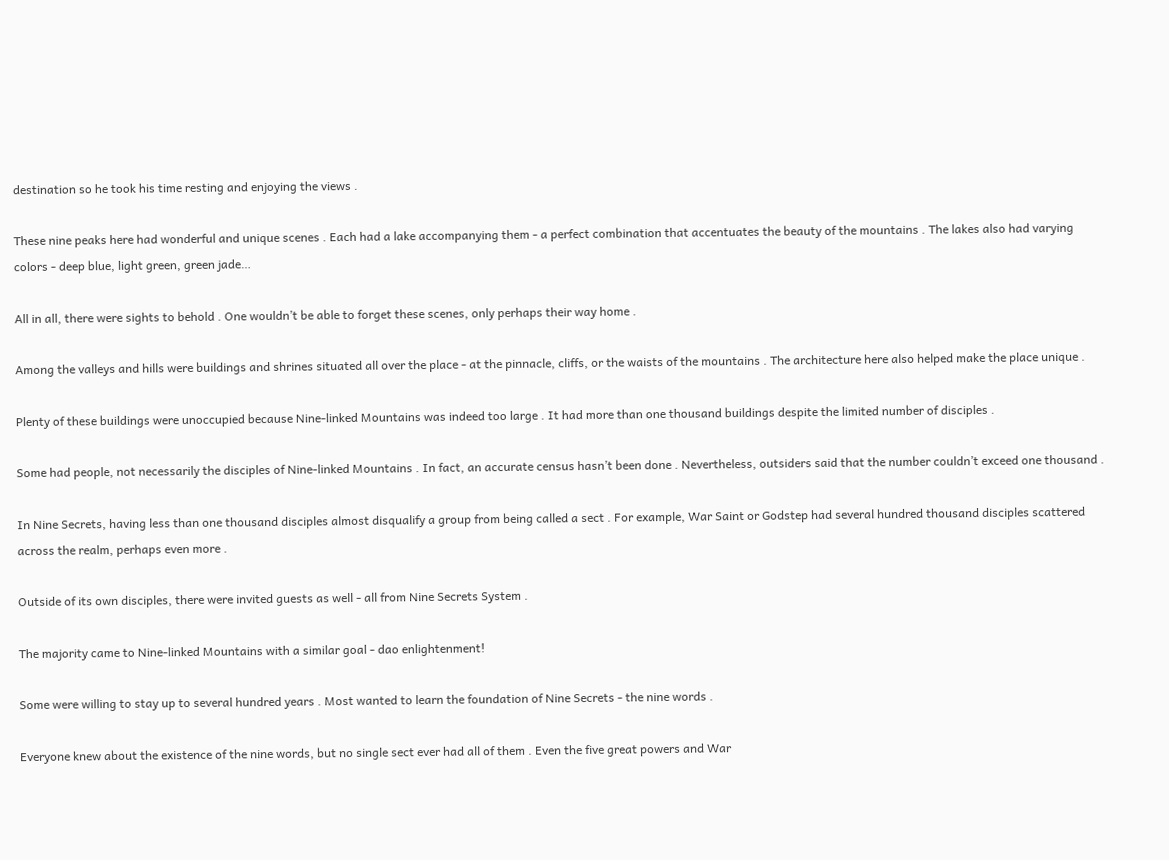destination so he took his time resting and enjoying the views .

These nine peaks here had wonderful and unique scenes . Each had a lake accompanying them - a perfect combination that accentuates the beauty of the mountains . The lakes also had varying colors - deep blue, light green, green jade…

All in all, there were sights to behold . One wouldn’t be able to forget these scenes, only perhaps their way home .

Among the valleys and hills were buildings and shrines situated all over the place - at the pinnacle, cliffs, or the waists of the mountains . The architecture here also helped make the place unique .

Plenty of these buildings were unoccupied because Nine-linked Mountains was indeed too large . It had more than one thousand buildings despite the limited number of disciples .

Some had people, not necessarily the disciples of Nine-linked Mountains . In fact, an accurate census hasn’t been done . Nevertheless, outsiders said that the number couldn’t exceed one thousand .

In Nine Secrets, having less than one thousand disciples almost disqualify a group from being called a sect . For example, War Saint or Godstep had several hundred thousand disciples scattered across the realm, perhaps even more .

Outside of its own disciples, there were invited guests as well - all from Nine Secrets System .

The majority came to Nine-linked Mountains with a similar goal - dao enlightenment!

Some were willing to stay up to several hundred years . Most wanted to learn the foundation of Nine Secrets - the nine words .

Everyone knew about the existence of the nine words, but no single sect ever had all of them . Even the five great powers and War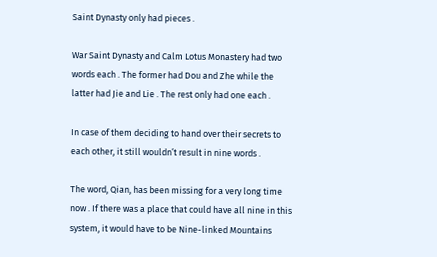Saint Dynasty only had pieces .

War Saint Dynasty and Calm Lotus Monastery had two words each . The former had Dou and Zhe while the latter had Jie and Lie . The rest only had one each .

In case of them deciding to hand over their secrets to each other, it still wouldn’t result in nine words .

The word, Qian, has been missing for a very long time now . If there was a place that could have all nine in this system, it would have to be Nine-linked Mountains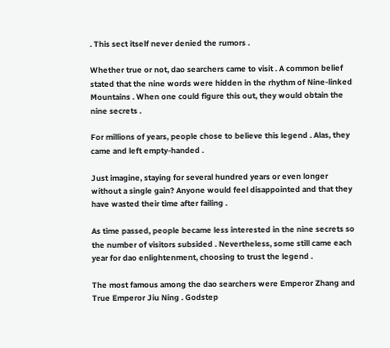. This sect itself never denied the rumors .

Whether true or not, dao searchers came to visit . A common belief stated that the nine words were hidden in the rhythm of Nine-linked Mountains . When one could figure this out, they would obtain the nine secrets .

For millions of years, people chose to believe this legend . Alas, they came and left empty-handed .

Just imagine, staying for several hundred years or even longer without a single gain? Anyone would feel disappointed and that they have wasted their time after failing .

As time passed, people became less interested in the nine secrets so the number of visitors subsided . Nevertheless, some still came each year for dao enlightenment, choosing to trust the legend .

The most famous among the dao searchers were Emperor Zhang and True Emperor Jiu Ning . Godstep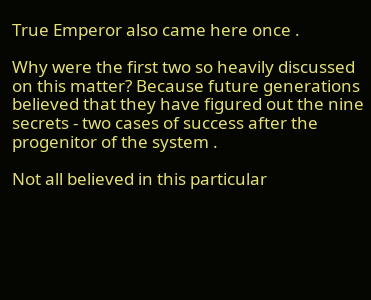True Emperor also came here once .

Why were the first two so heavily discussed on this matter? Because future generations believed that they have figured out the nine secrets - two cases of success after the progenitor of the system .

Not all believed in this particular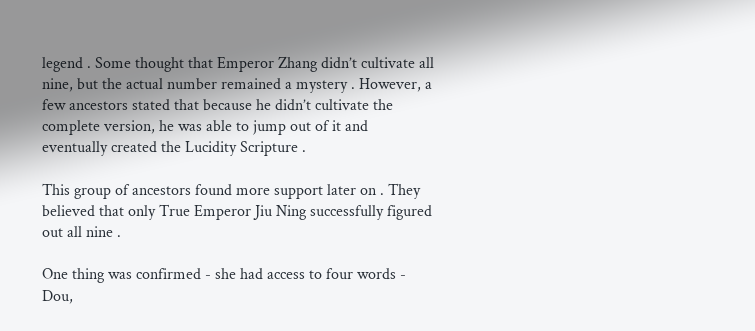legend . Some thought that Emperor Zhang didn’t cultivate all nine, but the actual number remained a mystery . However, a few ancestors stated that because he didn’t cultivate the complete version, he was able to jump out of it and eventually created the Lucidity Scripture .

This group of ancestors found more support later on . They believed that only True Emperor Jiu Ning successfully figured out all nine .

One thing was confirmed - she had access to four words - Dou,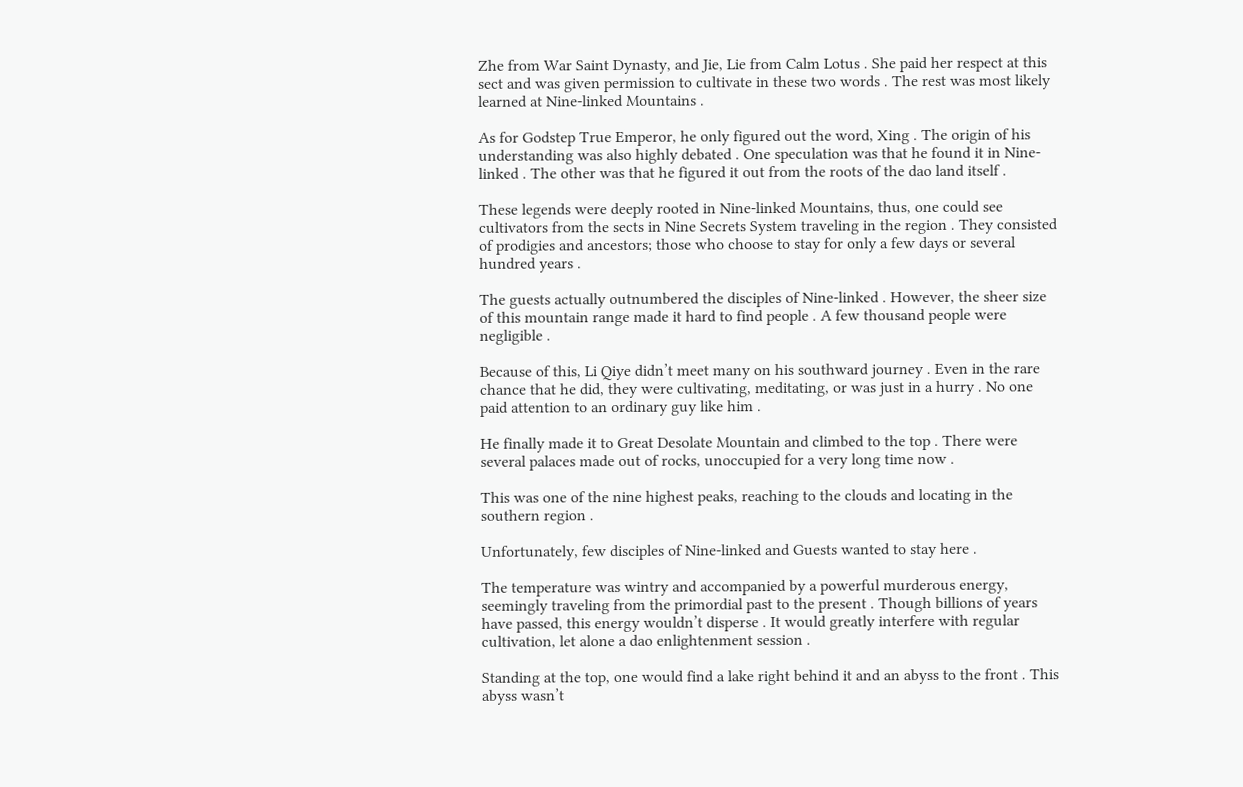Zhe from War Saint Dynasty, and Jie, Lie from Calm Lotus . She paid her respect at this sect and was given permission to cultivate in these two words . The rest was most likely learned at Nine-linked Mountains .

As for Godstep True Emperor, he only figured out the word, Xing . The origin of his understanding was also highly debated . One speculation was that he found it in Nine-linked . The other was that he figured it out from the roots of the dao land itself .

These legends were deeply rooted in Nine-linked Mountains, thus, one could see cultivators from the sects in Nine Secrets System traveling in the region . They consisted of prodigies and ancestors; those who choose to stay for only a few days or several hundred years .

The guests actually outnumbered the disciples of Nine-linked . However, the sheer size of this mountain range made it hard to find people . A few thousand people were negligible .

Because of this, Li Qiye didn’t meet many on his southward journey . Even in the rare chance that he did, they were cultivating, meditating, or was just in a hurry . No one paid attention to an ordinary guy like him .

He finally made it to Great Desolate Mountain and climbed to the top . There were several palaces made out of rocks, unoccupied for a very long time now .

This was one of the nine highest peaks, reaching to the clouds and locating in the southern region .

Unfortunately, few disciples of Nine-linked and Guests wanted to stay here .

The temperature was wintry and accompanied by a powerful murderous energy, seemingly traveling from the primordial past to the present . Though billions of years have passed, this energy wouldn’t disperse . It would greatly interfere with regular cultivation, let alone a dao enlightenment session .

Standing at the top, one would find a lake right behind it and an abyss to the front . This abyss wasn’t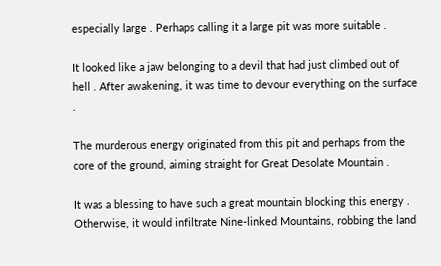especially large . Perhaps calling it a large pit was more suitable .

It looked like a jaw belonging to a devil that had just climbed out of hell . After awakening, it was time to devour everything on the surface .

The murderous energy originated from this pit and perhaps from the core of the ground, aiming straight for Great Desolate Mountain .

It was a blessing to have such a great mountain blocking this energy . Otherwise, it would infiltrate Nine-linked Mountains, robbing the land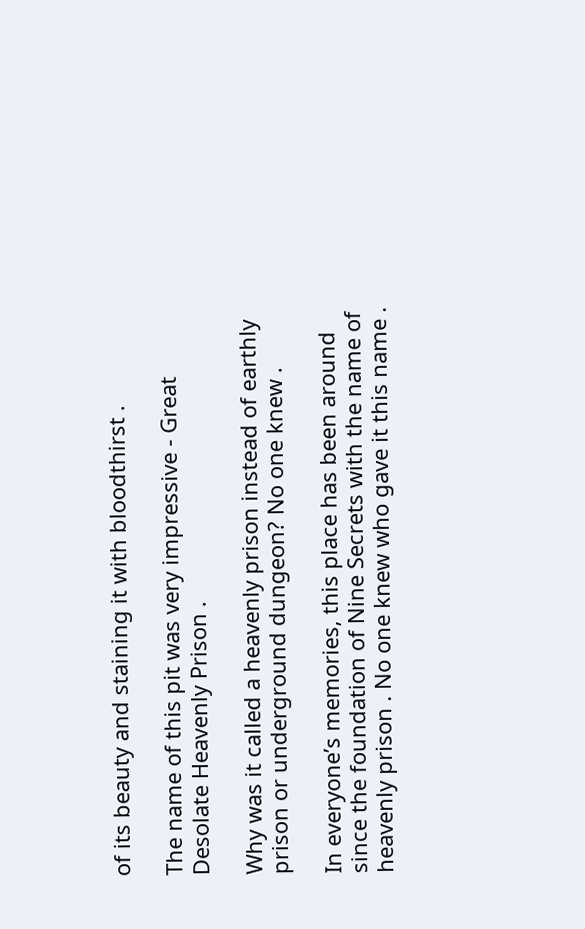of its beauty and staining it with bloodthirst .

The name of this pit was very impressive - Great Desolate Heavenly Prison .

Why was it called a heavenly prison instead of earthly prison or underground dungeon? No one knew .

In everyone’s memories, this place has been around since the foundation of Nine Secrets with the name of heavenly prison . No one knew who gave it this name .